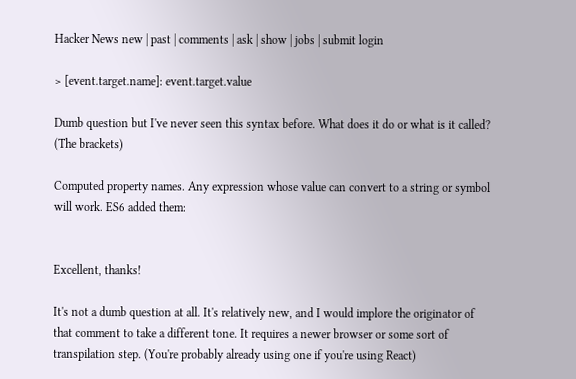Hacker News new | past | comments | ask | show | jobs | submit login

> [event.target.name]: event.target.value

Dumb question but I've never seen this syntax before. What does it do or what is it called? (The brackets)

Computed property names. Any expression whose value can convert to a string or symbol will work. ES6 added them:


Excellent, thanks!

It's not a dumb question at all. It's relatively new, and I would implore the originator of that comment to take a different tone. It requires a newer browser or some sort of transpilation step. (You're probably already using one if you're using React)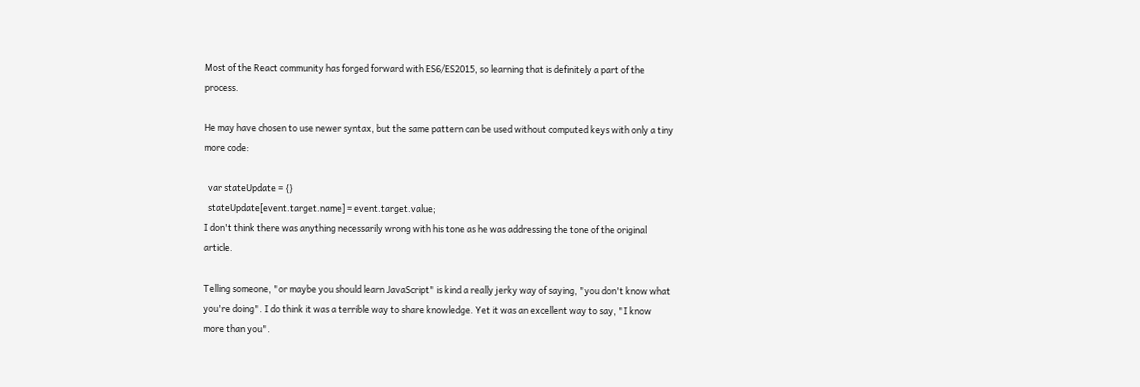Most of the React community has forged forward with ES6/ES2015, so learning that is definitely a part of the process.

He may have chosen to use newer syntax, but the same pattern can be used without computed keys with only a tiny more code:

  var stateUpdate = {}
  stateUpdate[event.target.name] = event.target.value;
I don't think there was anything necessarily wrong with his tone as he was addressing the tone of the original article.

Telling someone, "or maybe you should learn JavaScript" is kind a really jerky way of saying, "you don't know what you're doing". I do think it was a terrible way to share knowledge. Yet it was an excellent way to say, "I know more than you".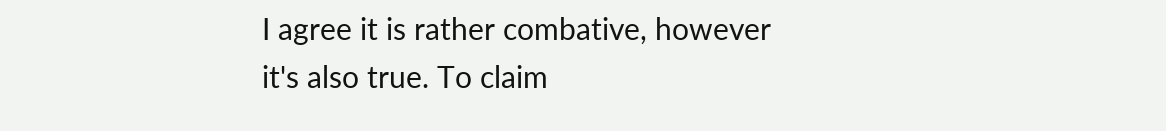I agree it is rather combative, however it's also true. To claim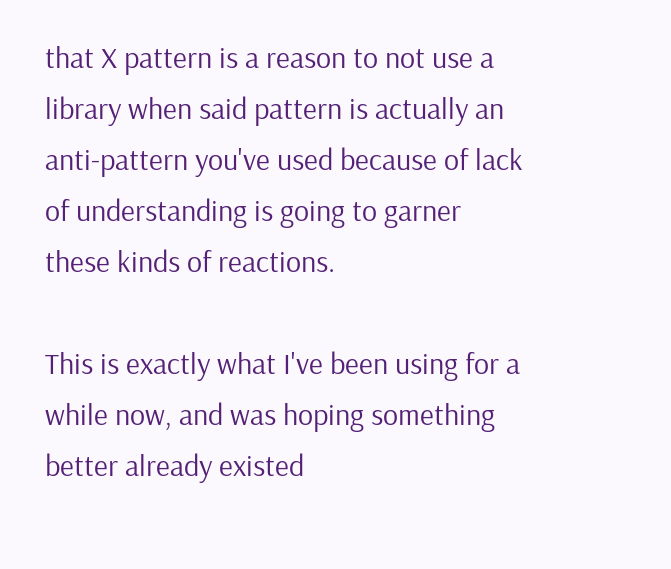that X pattern is a reason to not use a library when said pattern is actually an anti-pattern you've used because of lack of understanding is going to garner these kinds of reactions.

This is exactly what I've been using for a while now, and was hoping something better already existed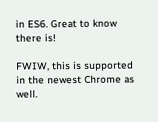in ES6. Great to know there is!

FWIW, this is supported in the newest Chrome as well.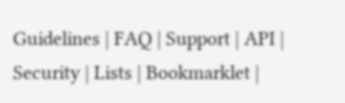Guidelines | FAQ | Support | API | Security | Lists | Bookmarklet |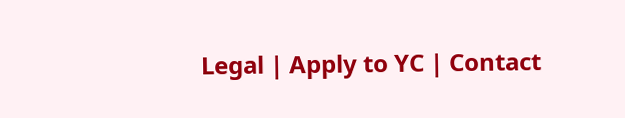Legal | Apply to YC | Contact